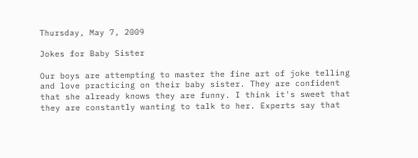Thursday, May 7, 2009

Jokes for Baby Sister

Our boys are attempting to master the fine art of joke telling and love practicing on their baby sister. They are confident that she already knows they are funny. I think it's sweet that they are constantly wanting to talk to her. Experts say that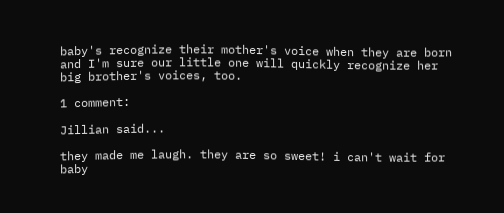baby's recognize their mother's voice when they are born and I'm sure our little one will quickly recognize her big brother's voices, too.

1 comment:

Jillian said...

they made me laugh. they are so sweet! i can't wait for baby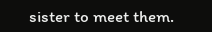sister to meet them.